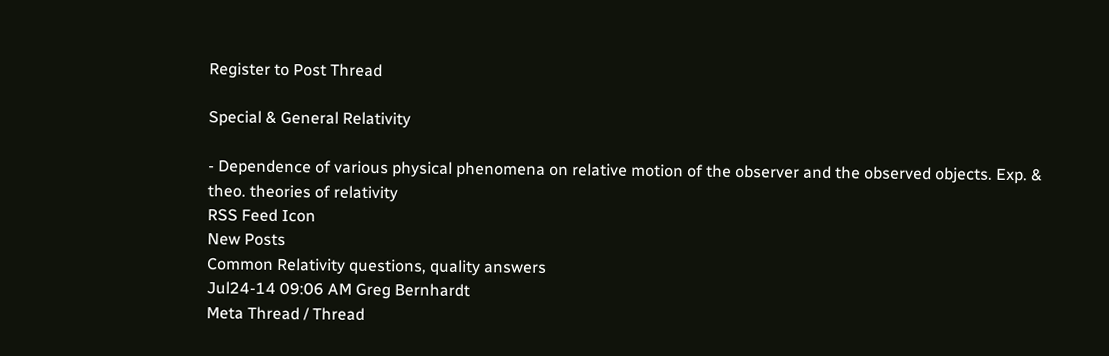Register to Post Thread

Special & General Relativity

- Dependence of various physical phenomena on relative motion of the observer and the observed objects. Exp. & theo. theories of relativity
RSS Feed Icon
New Posts
Common Relativity questions, quality answers
Jul24-14 09:06 AM Greg Bernhardt
Meta Thread / Thread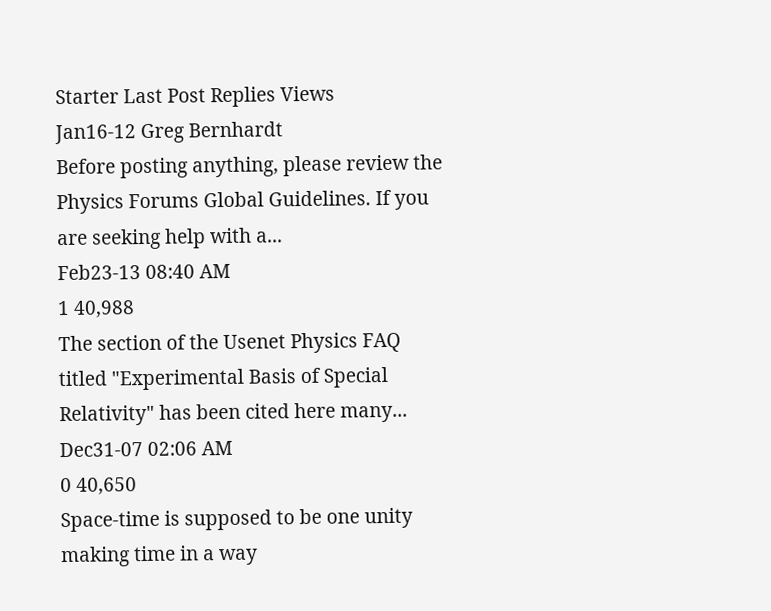Starter Last Post Replies Views
Jan16-12 Greg Bernhardt
Before posting anything, please review the Physics Forums Global Guidelines. If you are seeking help with a...
Feb23-13 08:40 AM
1 40,988
The section of the Usenet Physics FAQ titled "Experimental Basis of Special Relativity" has been cited here many...
Dec31-07 02:06 AM
0 40,650
Space-time is supposed to be one unity making time in a way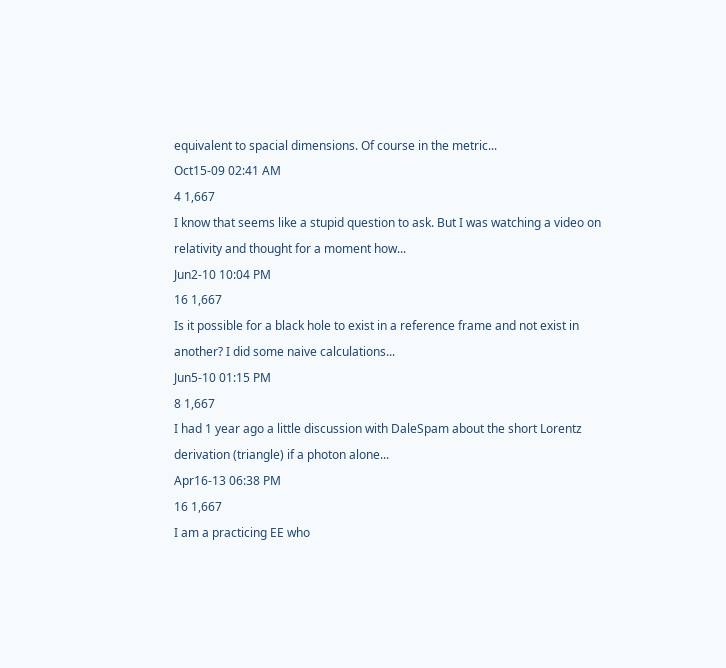equivalent to spacial dimensions. Of course in the metric...
Oct15-09 02:41 AM
4 1,667
I know that seems like a stupid question to ask. But I was watching a video on relativity and thought for a moment how...
Jun2-10 10:04 PM
16 1,667
Is it possible for a black hole to exist in a reference frame and not exist in another? I did some naive calculations...
Jun5-10 01:15 PM
8 1,667
I had 1 year ago a little discussion with DaleSpam about the short Lorentz derivation (triangle) if a photon alone...
Apr16-13 06:38 PM
16 1,667
I am a practicing EE who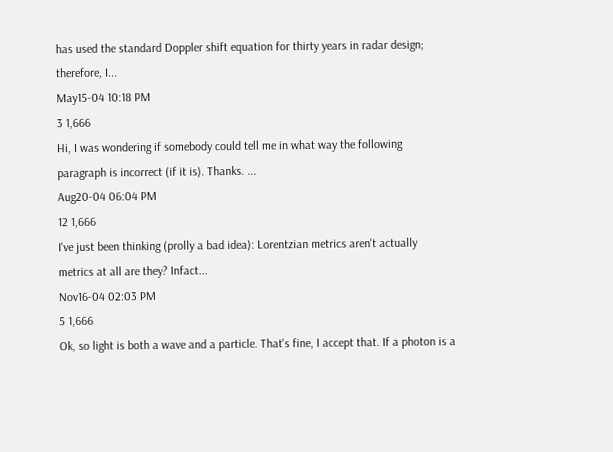has used the standard Doppler shift equation for thirty years in radar design; therefore, I...
May15-04 10:18 PM
3 1,666
Hi, I was wondering if somebody could tell me in what way the following paragraph is incorrect (if it is). Thanks. ...
Aug20-04 06:04 PM
12 1,666
I've just been thinking (prolly a bad idea): Lorentzian metrics aren't actually metrics at all are they? Infact...
Nov16-04 02:03 PM
5 1,666
Ok, so light is both a wave and a particle. That's fine, I accept that. If a photon is a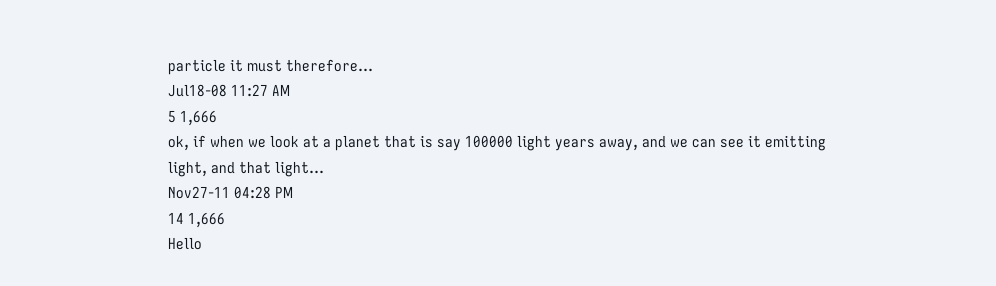particle it must therefore...
Jul18-08 11:27 AM
5 1,666
ok, if when we look at a planet that is say 100000 light years away, and we can see it emitting light, and that light...
Nov27-11 04:28 PM
14 1,666
Hello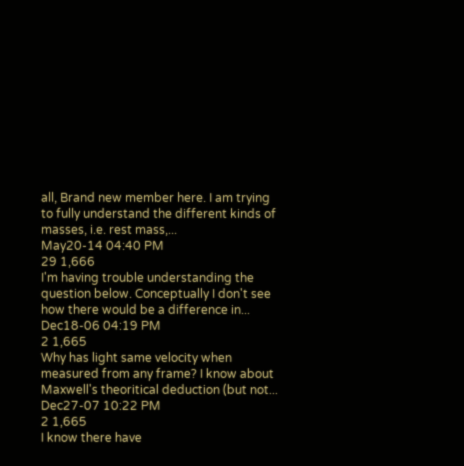all, Brand new member here. I am trying to fully understand the different kinds of masses, i.e. rest mass,...
May20-14 04:40 PM
29 1,666
I'm having trouble understanding the question below. Conceptually I don't see how there would be a difference in...
Dec18-06 04:19 PM
2 1,665
Why has light same velocity when measured from any frame? I know about Maxwell's theoritical deduction (but not...
Dec27-07 10:22 PM
2 1,665
I know there have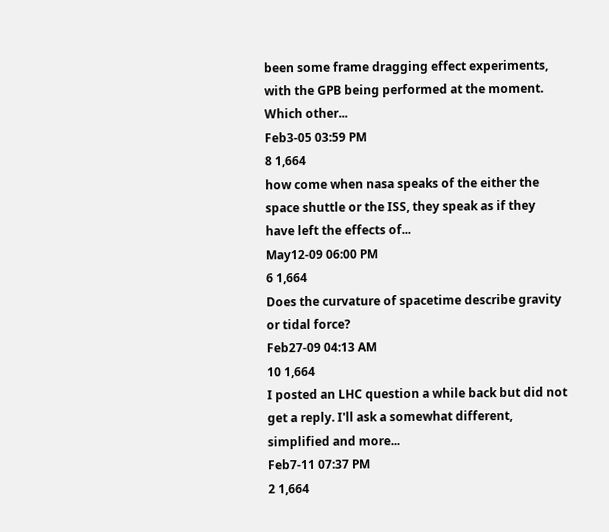been some frame dragging effect experiments, with the GPB being performed at the moment. Which other...
Feb3-05 03:59 PM
8 1,664
how come when nasa speaks of the either the space shuttle or the ISS, they speak as if they have left the effects of...
May12-09 06:00 PM
6 1,664
Does the curvature of spacetime describe gravity or tidal force?
Feb27-09 04:13 AM
10 1,664
I posted an LHC question a while back but did not get a reply. I'll ask a somewhat different, simplified and more...
Feb7-11 07:37 PM
2 1,664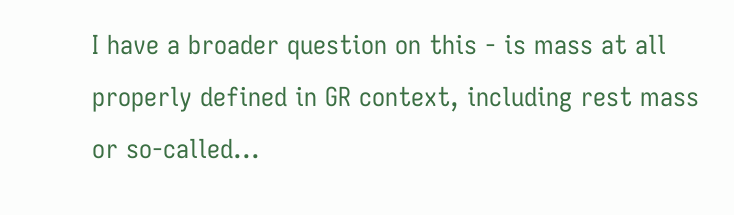I have a broader question on this - is mass at all properly defined in GR context, including rest mass or so-called...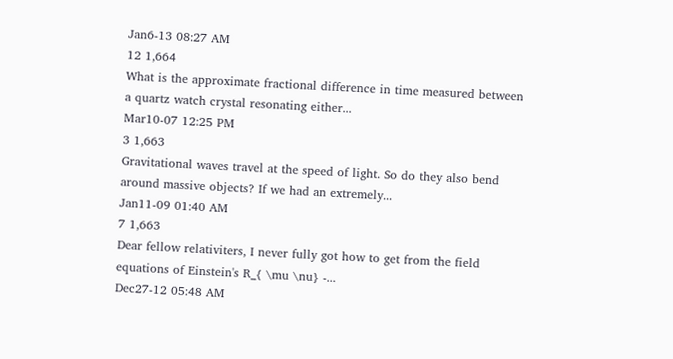Jan6-13 08:27 AM
12 1,664
What is the approximate fractional difference in time measured between a quartz watch crystal resonating either...
Mar10-07 12:25 PM
3 1,663
Gravitational waves travel at the speed of light. So do they also bend around massive objects? If we had an extremely...
Jan11-09 01:40 AM
7 1,663
Dear fellow relativiters, I never fully got how to get from the field equations of Einstein's R_{ \mu \nu} -...
Dec27-12 05:48 AM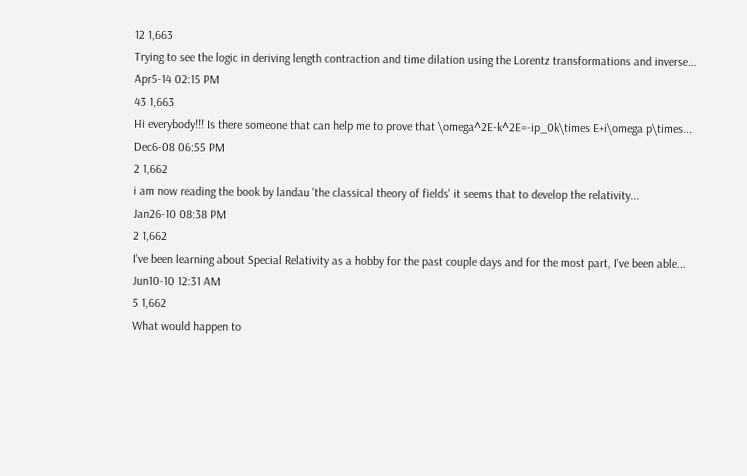12 1,663
Trying to see the logic in deriving length contraction and time dilation using the Lorentz transformations and inverse...
Apr5-14 02:15 PM
43 1,663
Hi everybody!!! Is there someone that can help me to prove that \omega^2E-k^2E=-ip_0k\times E+i\omega p\times...
Dec6-08 06:55 PM
2 1,662
i am now reading the book by landau 'the classical theory of fields' it seems that to develop the relativity...
Jan26-10 08:38 PM
2 1,662
I've been learning about Special Relativity as a hobby for the past couple days and for the most part, I've been able...
Jun10-10 12:31 AM
5 1,662
What would happen to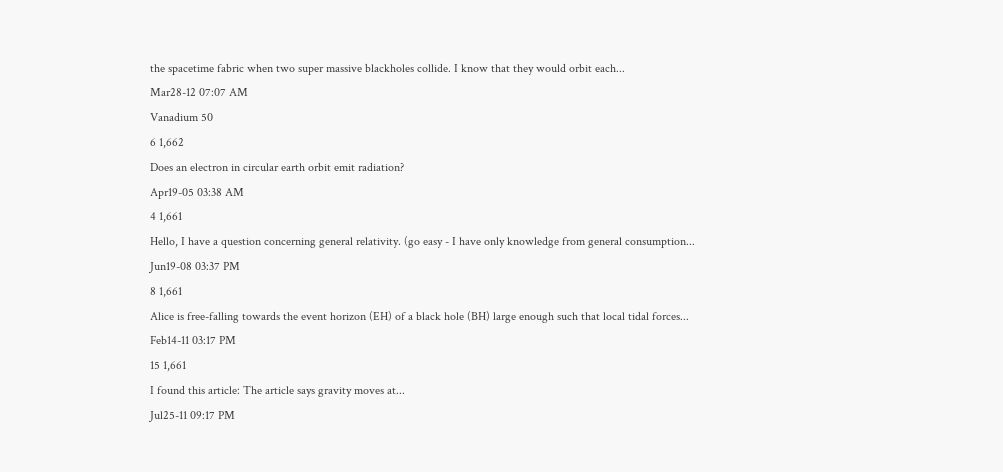the spacetime fabric when two super massive blackholes collide. I know that they would orbit each...
Mar28-12 07:07 AM
Vanadium 50
6 1,662
Does an electron in circular earth orbit emit radiation?
Apr19-05 03:38 AM
4 1,661
Hello, I have a question concerning general relativity. (go easy - I have only knowledge from general consumption...
Jun19-08 03:37 PM
8 1,661
Alice is free-falling towards the event horizon (EH) of a black hole (BH) large enough such that local tidal forces...
Feb14-11 03:17 PM
15 1,661
I found this article: The article says gravity moves at...
Jul25-11 09:17 PM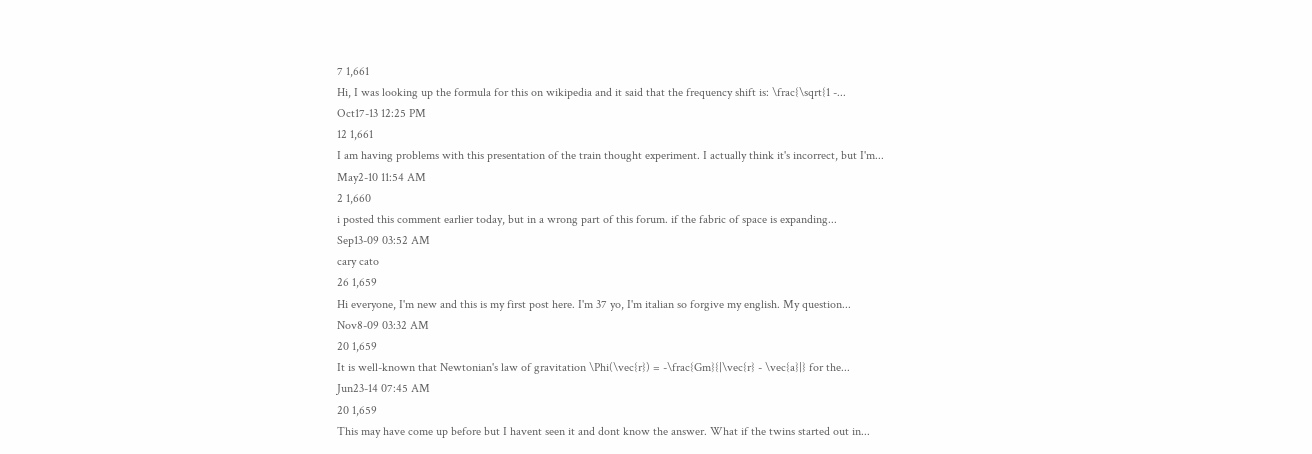7 1,661
Hi, I was looking up the formula for this on wikipedia and it said that the frequency shift is: \frac{\sqrt{1 -...
Oct17-13 12:25 PM
12 1,661
I am having problems with this presentation of the train thought experiment. I actually think it's incorrect, but I'm...
May2-10 11:54 AM
2 1,660
i posted this comment earlier today, but in a wrong part of this forum. if the fabric of space is expanding...
Sep13-09 03:52 AM
cary cato
26 1,659
Hi everyone, I'm new and this is my first post here. I'm 37 yo, I'm italian so forgive my english. My question...
Nov8-09 03:32 AM
20 1,659
It is well-known that Newtonian's law of gravitation \Phi(\vec{r}) = -\frac{Gm}{|\vec{r} - \vec{a}|} for the...
Jun23-14 07:45 AM
20 1,659
This may have come up before but I havent seen it and dont know the answer. What if the twins started out in...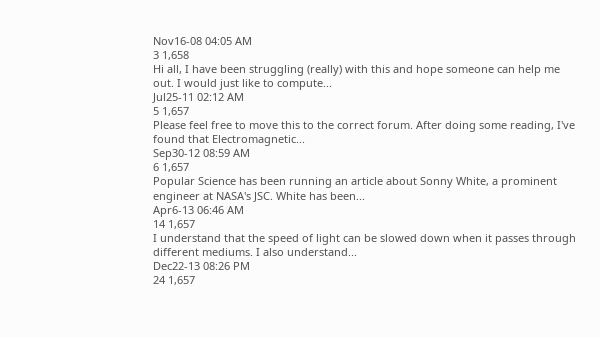Nov16-08 04:05 AM
3 1,658
Hi all, I have been struggling (really) with this and hope someone can help me out. I would just like to compute...
Jul25-11 02:12 AM
5 1,657
Please feel free to move this to the correct forum. After doing some reading, I've found that Electromagnetic...
Sep30-12 08:59 AM
6 1,657
Popular Science has been running an article about Sonny White, a prominent engineer at NASA's JSC. White has been...
Apr6-13 06:46 AM
14 1,657
I understand that the speed of light can be slowed down when it passes through different mediums. I also understand...
Dec22-13 08:26 PM
24 1,657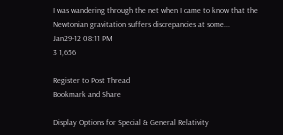I was wandering through the net when I came to know that the Newtonian gravitation suffers discrepancies at some...
Jan29-12 08:11 PM
3 1,656

Register to Post Thread
Bookmark and Share

Display Options for Special & General Relativity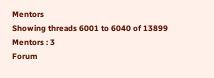Mentors
Showing threads 6001 to 6040 of 13899 Mentors : 3
Forum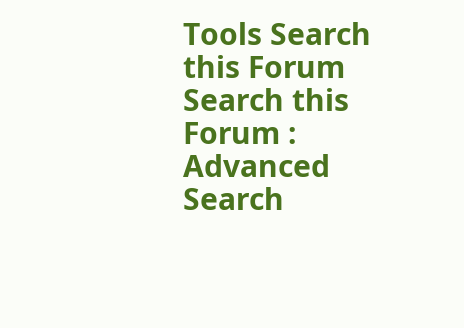Tools Search this Forum
Search this Forum :
Advanced Search